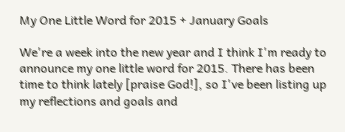My One Little Word for 2015 + January Goals

We're a week into the new year and I think I'm ready to announce my one little word for 2015. There has been time to think lately [praise God!], so I've been listing up my reflections and goals and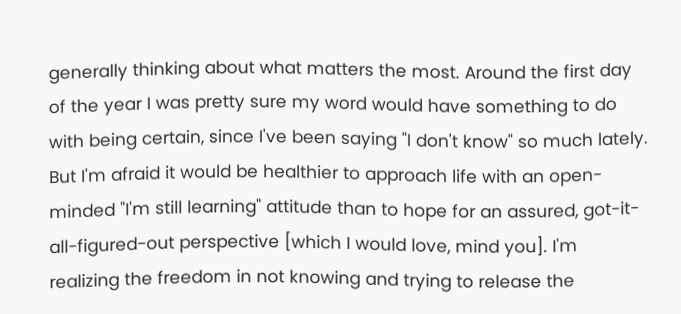generally thinking about what matters the most. Around the first day of the year I was pretty sure my word would have something to do with being certain, since I've been saying "I don't know" so much lately. But I'm afraid it would be healthier to approach life with an open-minded "I'm still learning" attitude than to hope for an assured, got-it-all-figured-out perspective [which I would love, mind you]. I'm realizing the freedom in not knowing and trying to release the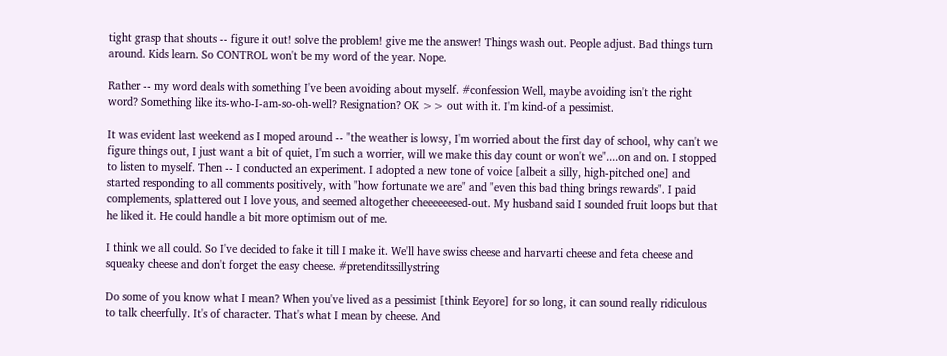tight grasp that shouts -- figure it out! solve the problem! give me the answer! Things wash out. People adjust. Bad things turn around. Kids learn. So CONTROL won't be my word of the year. Nope.

Rather -- my word deals with something I've been avoiding about myself. #confession Well, maybe avoiding isn't the right word? Something like its-who-I-am-so-oh-well? Resignation? OK >> out with it. I'm kind-of a pessimist.

It was evident last weekend as I moped around -- "the weather is lowsy, I'm worried about the first day of school, why can't we figure things out, I just want a bit of quiet, I'm such a worrier, will we make this day count or won't we"....on and on. I stopped to listen to myself. Then -- I conducted an experiment. I adopted a new tone of voice [albeit a silly, high-pitched one] and started responding to all comments positively, with "how fortunate we are" and "even this bad thing brings rewards". I paid complements, splattered out I love yous, and seemed altogether cheeeeeesed-out. My husband said I sounded fruit loops but that he liked it. He could handle a bit more optimism out of me.

I think we all could. So I've decided to fake it till I make it. We'll have swiss cheese and harvarti cheese and feta cheese and squeaky cheese and don't forget the easy cheese. #pretenditssillystring

Do some of you know what I mean? When you've lived as a pessimist [think Eeyore] for so long, it can sound really ridiculous to talk cheerfully. It's of character. That's what I mean by cheese. And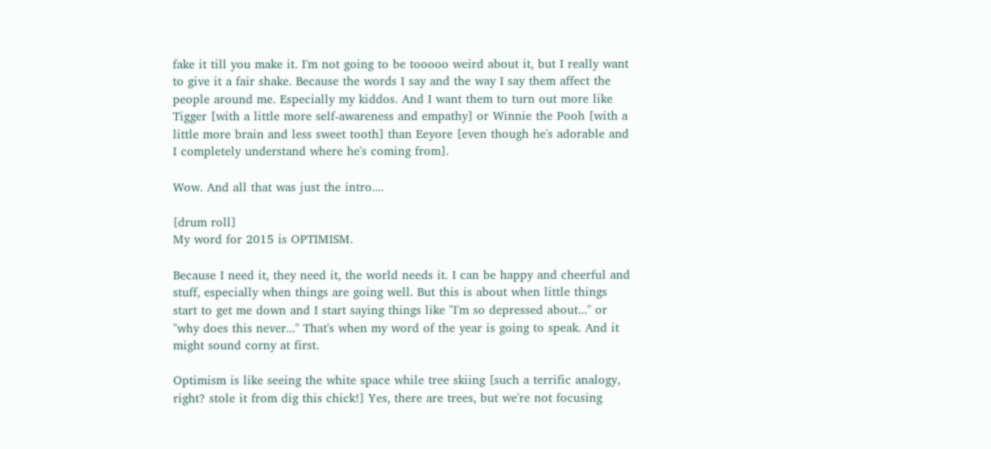fake it till you make it. I'm not going to be tooooo weird about it, but I really want to give it a fair shake. Because the words I say and the way I say them affect the people around me. Especially my kiddos. And I want them to turn out more like Tigger [with a little more self-awareness and empathy] or Winnie the Pooh [with a little more brain and less sweet tooth] than Eeyore [even though he's adorable and I completely understand where he's coming from].

Wow. And all that was just the intro....

[drum roll]
My word for 2015 is OPTIMISM.

Because I need it, they need it, the world needs it. I can be happy and cheerful and stuff, especially when things are going well. But this is about when little things start to get me down and I start saying things like "I'm so depressed about..." or "why does this never..." That's when my word of the year is going to speak. And it might sound corny at first.

Optimism is like seeing the white space while tree skiing [such a terrific analogy, right? stole it from dig this chick!] Yes, there are trees, but we're not focusing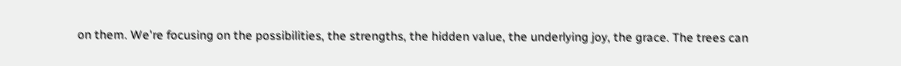on them. We're focusing on the possibilities, the strengths, the hidden value, the underlying joy, the grace. The trees can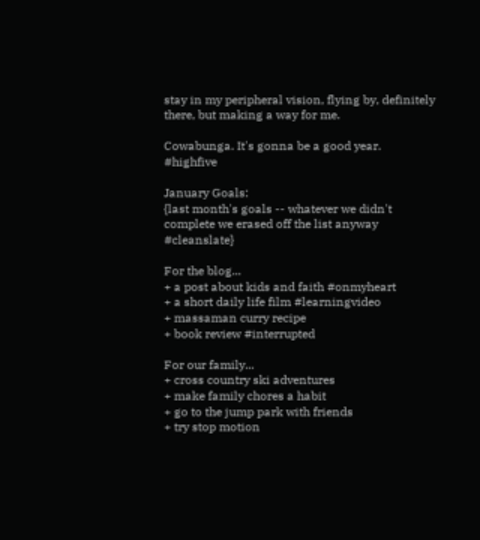stay in my peripheral vision, flying by, definitely there, but making a way for me.

Cowabunga. It's gonna be a good year. #highfive

January Goals:
{last month's goals -- whatever we didn't complete we erased off the list anyway #cleanslate}

For the blog...
+ a post about kids and faith #onmyheart
+ a short daily life film #learningvideo
+ massaman curry recipe
+ book review #interrupted

For our family...
+ cross country ski adventures
+ make family chores a habit
+ go to the jump park with friends
+ try stop motion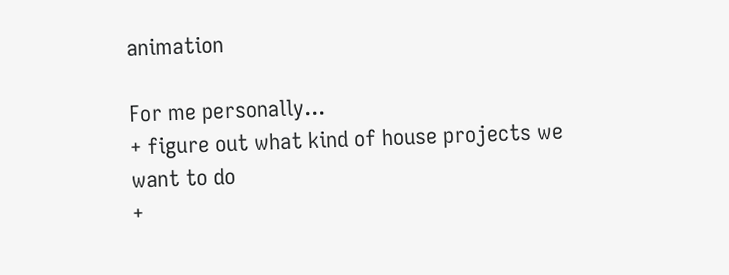animation

For me personally...
+ figure out what kind of house projects we want to do
+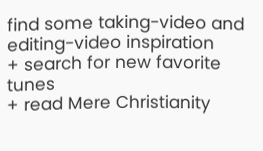find some taking-video and editing-video inspiration
+ search for new favorite tunes
+ read Mere Christianity